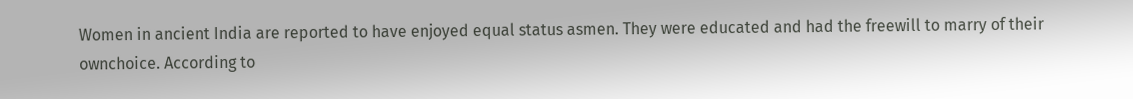Women in ancient India are reported to have enjoyed equal status asmen. They were educated and had the freewill to marry of their ownchoice. According to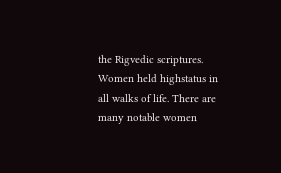the Rigvedic scriptures. Women held highstatus in all walks of life. There are many notable women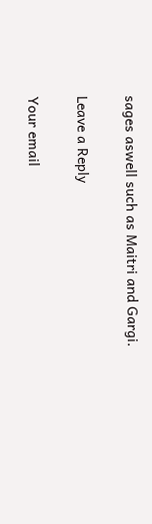sages aswell such as Maitri and Gargi.

Leave a Reply

Your email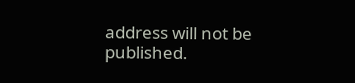address will not be published.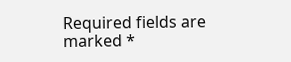Required fields are marked *